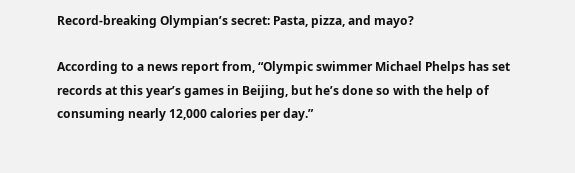Record-breaking Olympian’s secret: Pasta, pizza, and mayo?

According to a news report from, “Olympic swimmer Michael Phelps has set records at this year’s games in Beijing, but he’s done so with the help of consuming nearly 12,000 calories per day.”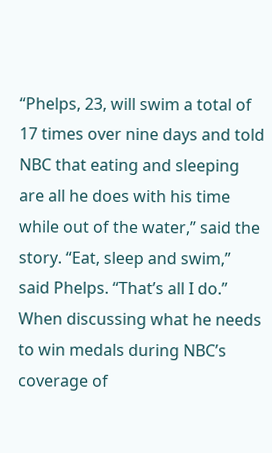“Phelps, 23, will swim a total of 17 times over nine days and told NBC that eating and sleeping are all he does with his time while out of the water,” said the story. “Eat, sleep and swim,” said Phelps. “That’s all I do.” When discussing what he needs to win medals during NBC’s coverage of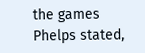the games Phelps stated,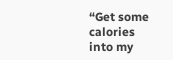“Get some calories into my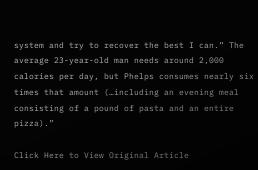system and try to recover the best I can.” The average 23-year-old man needs around 2,000 calories per day, but Phelps consumes nearly six times that amount (…including an evening meal consisting of a pound of pasta and an entire pizza).”

Click Here to View Original Article